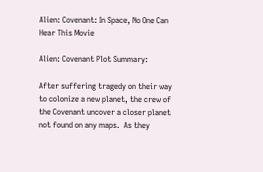Alien: Covenant: In Space, No One Can Hear This Movie

Alien: Covenant Plot Summary:

After suffering tragedy on their way to colonize a new planet, the crew of the Covenant uncover a closer planet not found on any maps.  As they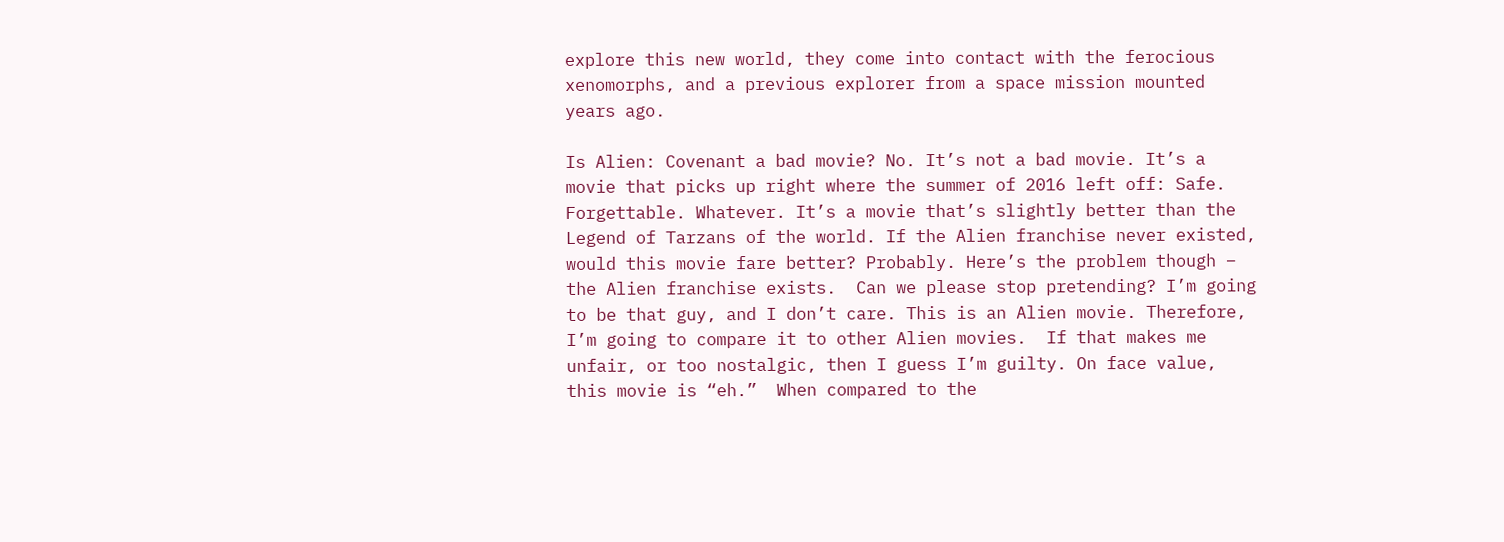explore this new world, they come into contact with the ferocious xenomorphs, and a previous explorer from a space mission mounted years ago.

Is Alien: Covenant a bad movie? No. It’s not a bad movie. It’s a movie that picks up right where the summer of 2016 left off: Safe. Forgettable. Whatever. It’s a movie that’s slightly better than the Legend of Tarzans of the world. If the Alien franchise never existed, would this movie fare better? Probably. Here’s the problem though – the Alien franchise exists.  Can we please stop pretending? I’m going to be that guy, and I don’t care. This is an Alien movie. Therefore, I’m going to compare it to other Alien movies.  If that makes me unfair, or too nostalgic, then I guess I’m guilty. On face value, this movie is “eh.”  When compared to the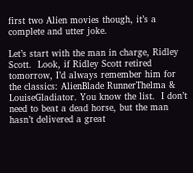first two Alien movies though, it’s a complete and utter joke.

Let’s start with the man in charge, Ridley Scott.  Look, if Ridley Scott retired tomorrow, I’d always remember him for the classics: AlienBlade RunnerThelma & LouiseGladiator. You know the list.  I don’t need to beat a dead horse, but the man hasn’t delivered a great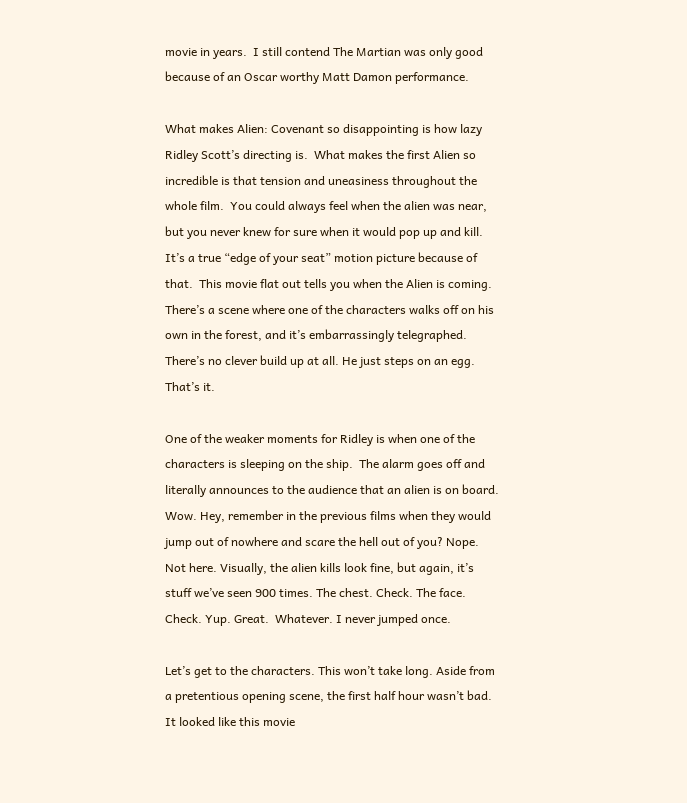movie in years.  I still contend The Martian was only good because of an Oscar worthy Matt Damon performance.

What makes Alien: Covenant so disappointing is how lazy Ridley Scott’s directing is.  What makes the first Alien so incredible is that tension and uneasiness throughout the whole film.  You could always feel when the alien was near, but you never knew for sure when it would pop up and kill. It’s a true “edge of your seat” motion picture because of that.  This movie flat out tells you when the Alien is coming.  There’s a scene where one of the characters walks off on his own in the forest, and it’s embarrassingly telegraphed. There’s no clever build up at all. He just steps on an egg. That’s it.

One of the weaker moments for Ridley is when one of the characters is sleeping on the ship.  The alarm goes off and literally announces to the audience that an alien is on board. Wow. Hey, remember in the previous films when they would jump out of nowhere and scare the hell out of you? Nope. Not here. Visually, the alien kills look fine, but again, it’s stuff we’ve seen 900 times. The chest. Check. The face. Check. Yup. Great.  Whatever. I never jumped once.

Let’s get to the characters. This won’t take long. Aside from a pretentious opening scene, the first half hour wasn’t bad. It looked like this movie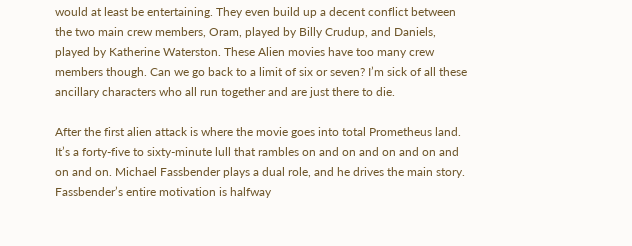would at least be entertaining. They even build up a decent conflict between the two main crew members, Oram, played by Billy Crudup, and Daniels, played by Katherine Waterston. These Alien movies have too many crew members though. Can we go back to a limit of six or seven? I’m sick of all these ancillary characters who all run together and are just there to die.

After the first alien attack is where the movie goes into total Prometheus land. It’s a forty-five to sixty-minute lull that rambles on and on and on and on and on and on. Michael Fassbender plays a dual role, and he drives the main story. Fassbender’s entire motivation is halfway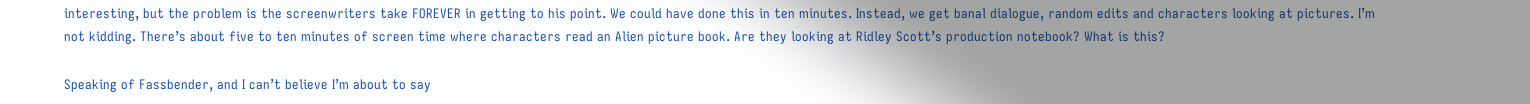interesting, but the problem is the screenwriters take FOREVER in getting to his point. We could have done this in ten minutes. Instead, we get banal dialogue, random edits and characters looking at pictures. I’m not kidding. There’s about five to ten minutes of screen time where characters read an Alien picture book. Are they looking at Ridley Scott’s production notebook? What is this?

Speaking of Fassbender, and I can’t believe I’m about to say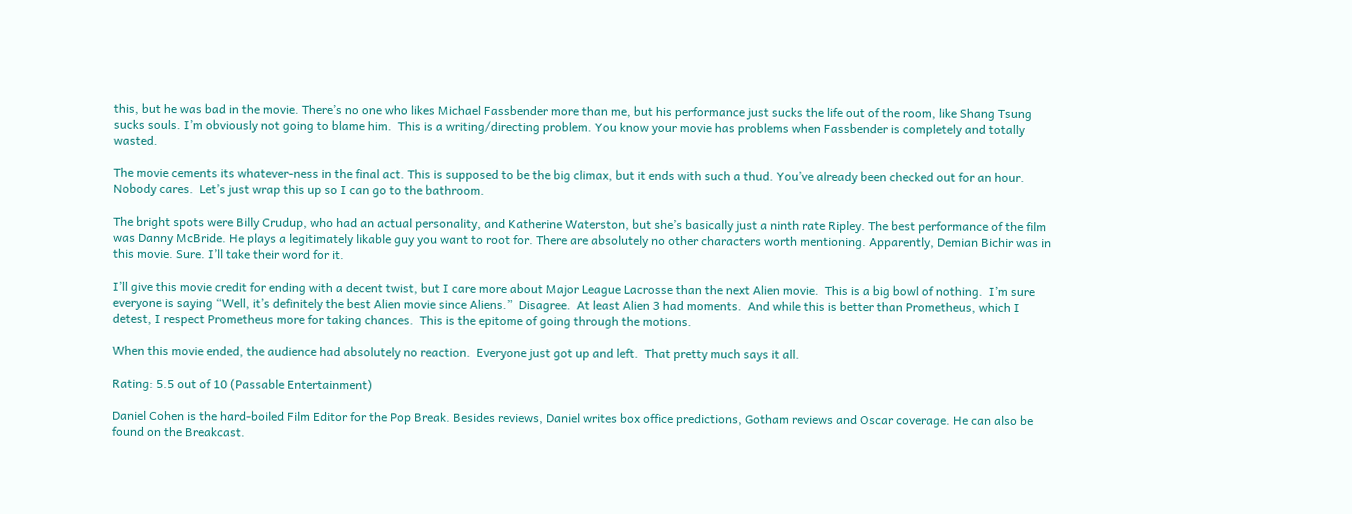this, but he was bad in the movie. There’s no one who likes Michael Fassbender more than me, but his performance just sucks the life out of the room, like Shang Tsung sucks souls. I’m obviously not going to blame him.  This is a writing/directing problem. You know your movie has problems when Fassbender is completely and totally wasted.

The movie cements its whatever-ness in the final act. This is supposed to be the big climax, but it ends with such a thud. You’ve already been checked out for an hour.  Nobody cares.  Let’s just wrap this up so I can go to the bathroom.

The bright spots were Billy Crudup, who had an actual personality, and Katherine Waterston, but she’s basically just a ninth rate Ripley. The best performance of the film was Danny McBride. He plays a legitimately likable guy you want to root for. There are absolutely no other characters worth mentioning. Apparently, Demian Bichir was in this movie. Sure. I’ll take their word for it.

I’ll give this movie credit for ending with a decent twist, but I care more about Major League Lacrosse than the next Alien movie.  This is a big bowl of nothing.  I’m sure everyone is saying “Well, it’s definitely the best Alien movie since Aliens.”  Disagree.  At least Alien 3 had moments.  And while this is better than Prometheus, which I detest, I respect Prometheus more for taking chances.  This is the epitome of going through the motions.

When this movie ended, the audience had absolutely no reaction.  Everyone just got up and left.  That pretty much says it all.

Rating: 5.5 out of 10 (Passable Entertainment)

Daniel Cohen is the hard-boiled Film Editor for the Pop Break. Besides reviews, Daniel writes box office predictions, Gotham reviews and Oscar coverage. He can also be found on the Breakcast.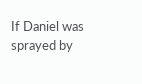If Daniel was sprayed by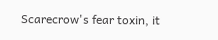Scarecrow's fear toxin, it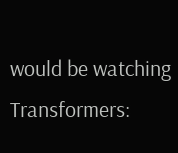would be watching Transformers: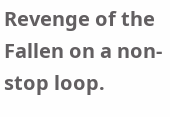Revenge of the Fallen on a non-stop loop.